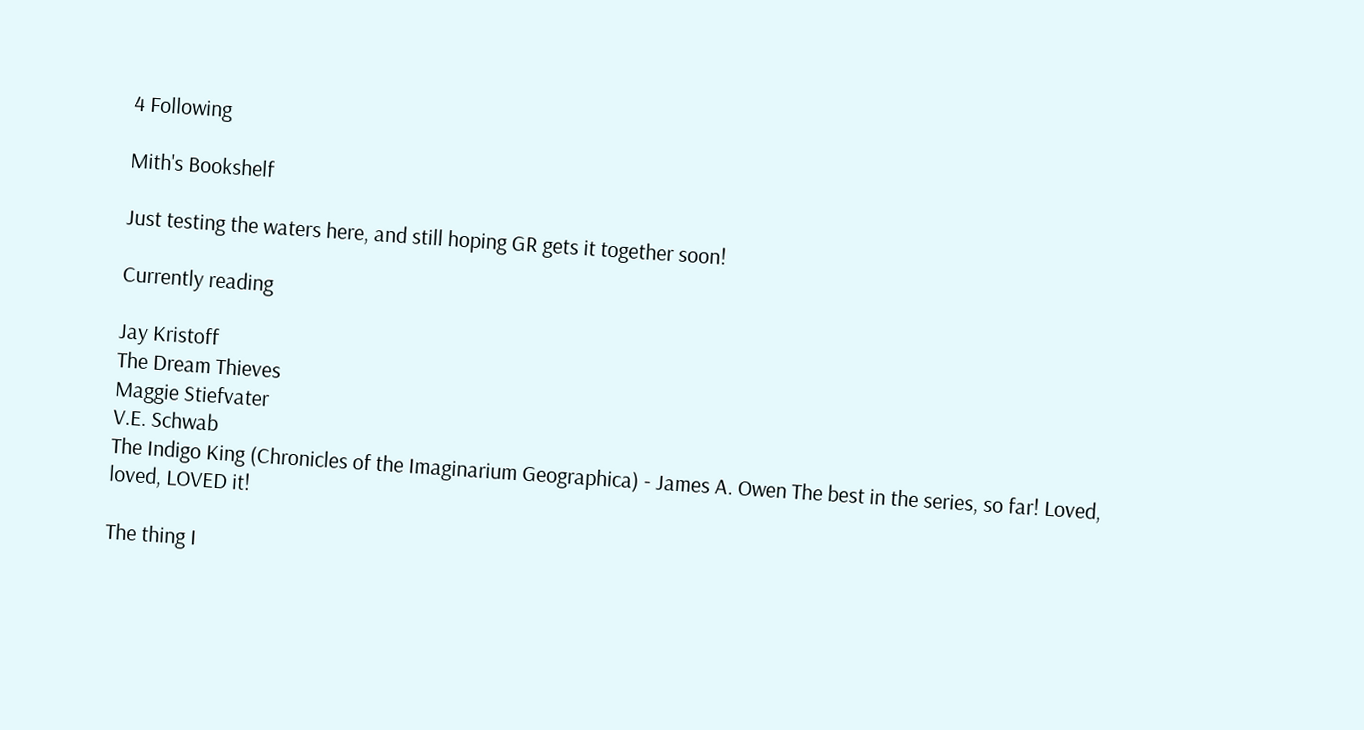4 Following

Mith's Bookshelf

Just testing the waters here, and still hoping GR gets it together soon!

Currently reading

Jay Kristoff
The Dream Thieves
Maggie Stiefvater
V.E. Schwab
The Indigo King (Chronicles of the Imaginarium Geographica) - James A. Owen The best in the series, so far! Loved, loved, LOVED it!

The thing I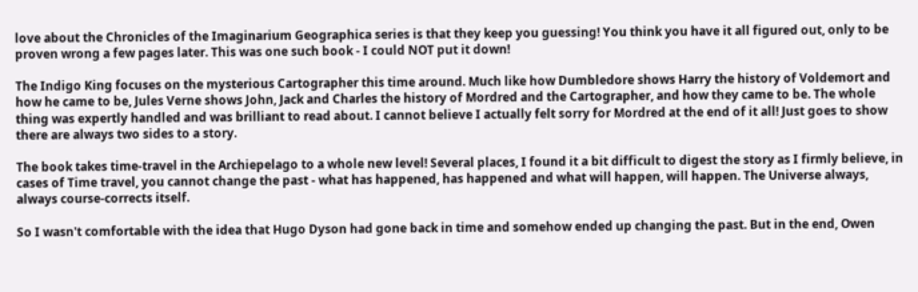love about the Chronicles of the Imaginarium Geographica series is that they keep you guessing! You think you have it all figured out, only to be proven wrong a few pages later. This was one such book - I could NOT put it down!

The Indigo King focuses on the mysterious Cartographer this time around. Much like how Dumbledore shows Harry the history of Voldemort and how he came to be, Jules Verne shows John, Jack and Charles the history of Mordred and the Cartographer, and how they came to be. The whole thing was expertly handled and was brilliant to read about. I cannot believe I actually felt sorry for Mordred at the end of it all! Just goes to show there are always two sides to a story.

The book takes time-travel in the Archiepelago to a whole new level! Several places, I found it a bit difficult to digest the story as I firmly believe, in cases of Time travel, you cannot change the past - what has happened, has happened and what will happen, will happen. The Universe always, always course-corrects itself.

So I wasn't comfortable with the idea that Hugo Dyson had gone back in time and somehow ended up changing the past. But in the end, Owen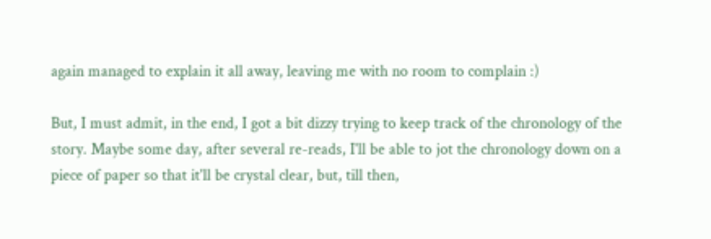again managed to explain it all away, leaving me with no room to complain :)

But, I must admit, in the end, I got a bit dizzy trying to keep track of the chronology of the story. Maybe some day, after several re-reads, I'll be able to jot the chronology down on a piece of paper so that it'll be crystal clear, but, till then,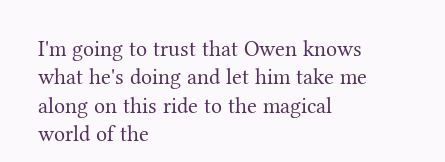I'm going to trust that Owen knows what he's doing and let him take me along on this ride to the magical world of the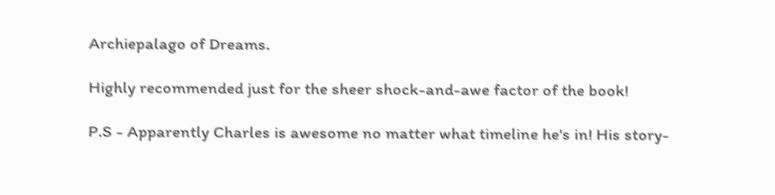Archiepalago of Dreams.

Highly recommended just for the sheer shock-and-awe factor of the book!

P.S - Apparently Charles is awesome no matter what timeline he's in! His story-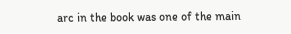arc in the book was one of the main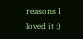reasons I loved it :)